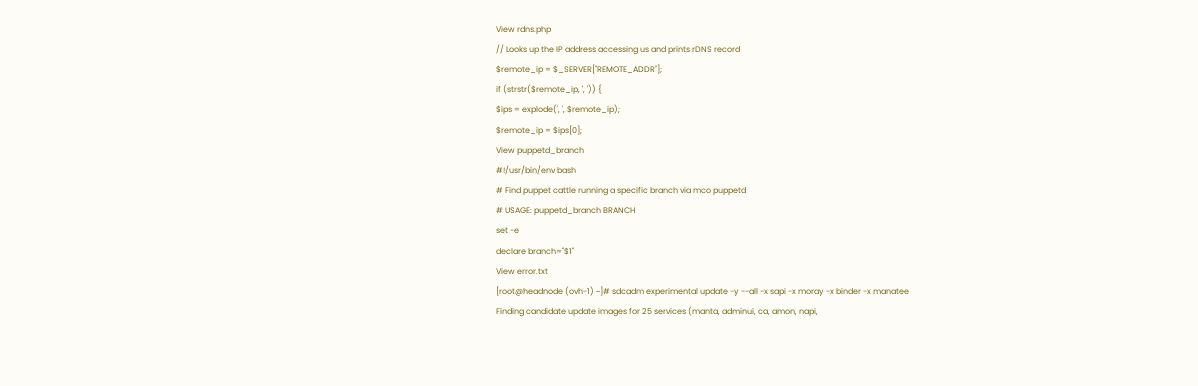View rdns.php
// Looks up the IP address accessing us and prints rDNS record
$remote_ip = $_SERVER["REMOTE_ADDR"];
if (strstr($remote_ip, ', ')) {
$ips = explode(', ', $remote_ip);
$remote_ip = $ips[0];
View puppetd_branch
#!/usr/bin/env bash
# Find puppet cattle running a specific branch via mco puppetd
# USAGE: puppetd_branch BRANCH
set -e
declare branch="$1"
View error.txt
[root@headnode (ovh-1) ~]# sdcadm experimental update -y --all -x sapi -x moray -x binder -x manatee
Finding candidate update images for 25 services (manta, adminui, ca, amon, napi,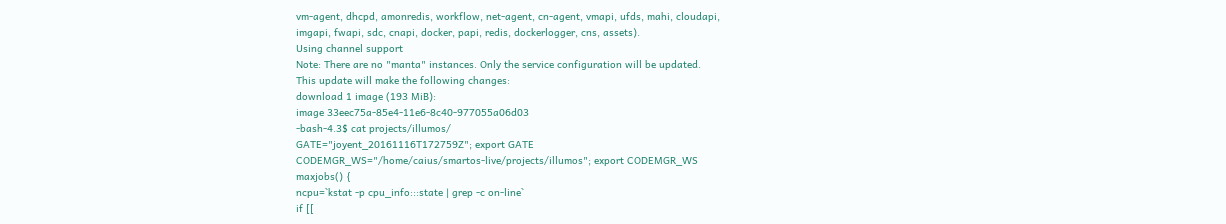vm-agent, dhcpd, amonredis, workflow, net-agent, cn-agent, vmapi, ufds, mahi, cloudapi,
imgapi, fwapi, sdc, cnapi, docker, papi, redis, dockerlogger, cns, assets).
Using channel support
Note: There are no "manta" instances. Only the service configuration will be updated.
This update will make the following changes:
download 1 image (193 MiB):
image 33eec75a-85e4-11e6-8c40-977055a06d03
-bash-4.3$ cat projects/illumos/
GATE="joyent_20161116T172759Z"; export GATE
CODEMGR_WS="/home/caius/smartos-live/projects/illumos"; export CODEMGR_WS
maxjobs() {
ncpu=`kstat -p cpu_info:::state | grep -c on-line`
if [[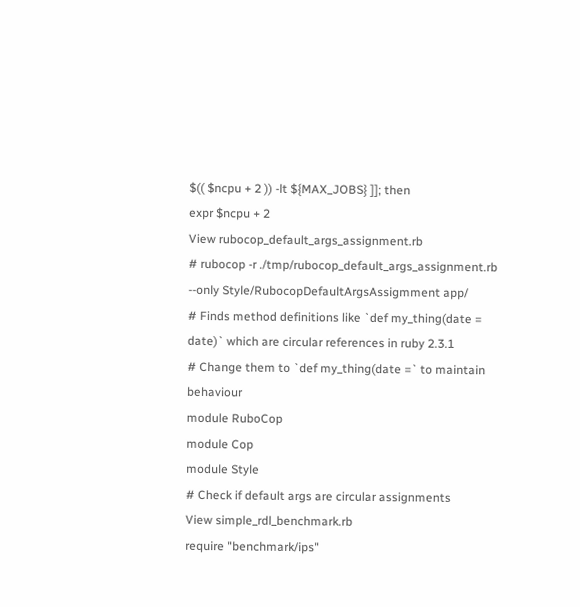$(( $ncpu + 2 )) -lt ${MAX_JOBS} ]]; then
expr $ncpu + 2
View rubocop_default_args_assignment.rb
# rubocop -r ./tmp/rubocop_default_args_assignment.rb --only Style/RubocopDefaultArgsAssigmment app/
# Finds method definitions like `def my_thing(date = date)` which are circular references in ruby 2.3.1
# Change them to `def my_thing(date =` to maintain behaviour
module RuboCop
module Cop
module Style
# Check if default args are circular assignments
View simple_rdl_benchmark.rb
require "benchmark/ips"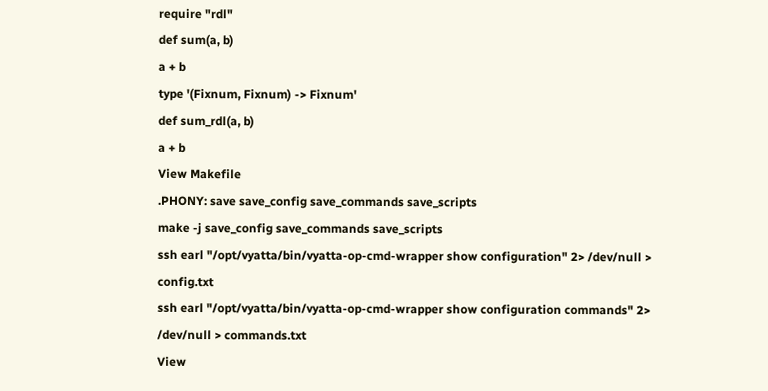require "rdl"
def sum(a, b)
a + b
type '(Fixnum, Fixnum) -> Fixnum'
def sum_rdl(a, b)
a + b
View Makefile
.PHONY: save save_config save_commands save_scripts
make -j save_config save_commands save_scripts
ssh earl "/opt/vyatta/bin/vyatta-op-cmd-wrapper show configuration" 2> /dev/null > config.txt
ssh earl "/opt/vyatta/bin/vyatta-op-cmd-wrapper show configuration commands" 2> /dev/null > commands.txt
View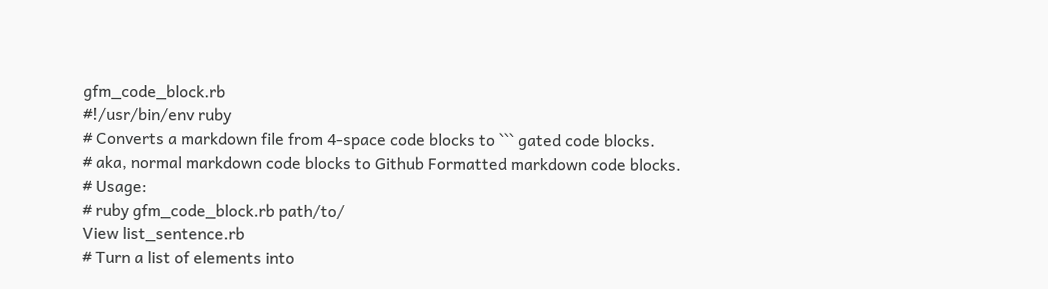gfm_code_block.rb
#!/usr/bin/env ruby
# Converts a markdown file from 4-space code blocks to ``` gated code blocks.
# aka, normal markdown code blocks to Github Formatted markdown code blocks.
# Usage:
# ruby gfm_code_block.rb path/to/
View list_sentence.rb
# Turn a list of elements into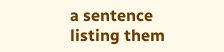a sentence listing them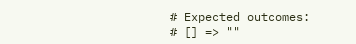# Expected outcomes:
# [] => ""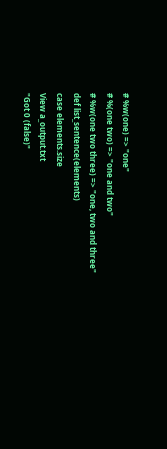# %w(one) => "one"
# %(one two) => "one and two"
# %w(one two three) => "one, two and three"
def list_sentence(elements)
case elements.size
View a_output.txt
"Got 0 (false)"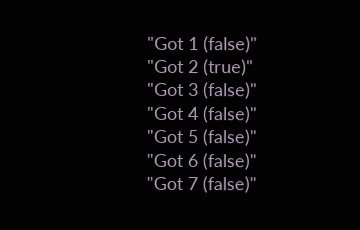"Got 1 (false)"
"Got 2 (true)"
"Got 3 (false)"
"Got 4 (false)"
"Got 5 (false)"
"Got 6 (false)"
"Got 7 (false)"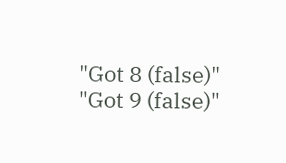"Got 8 (false)"
"Got 9 (false)"